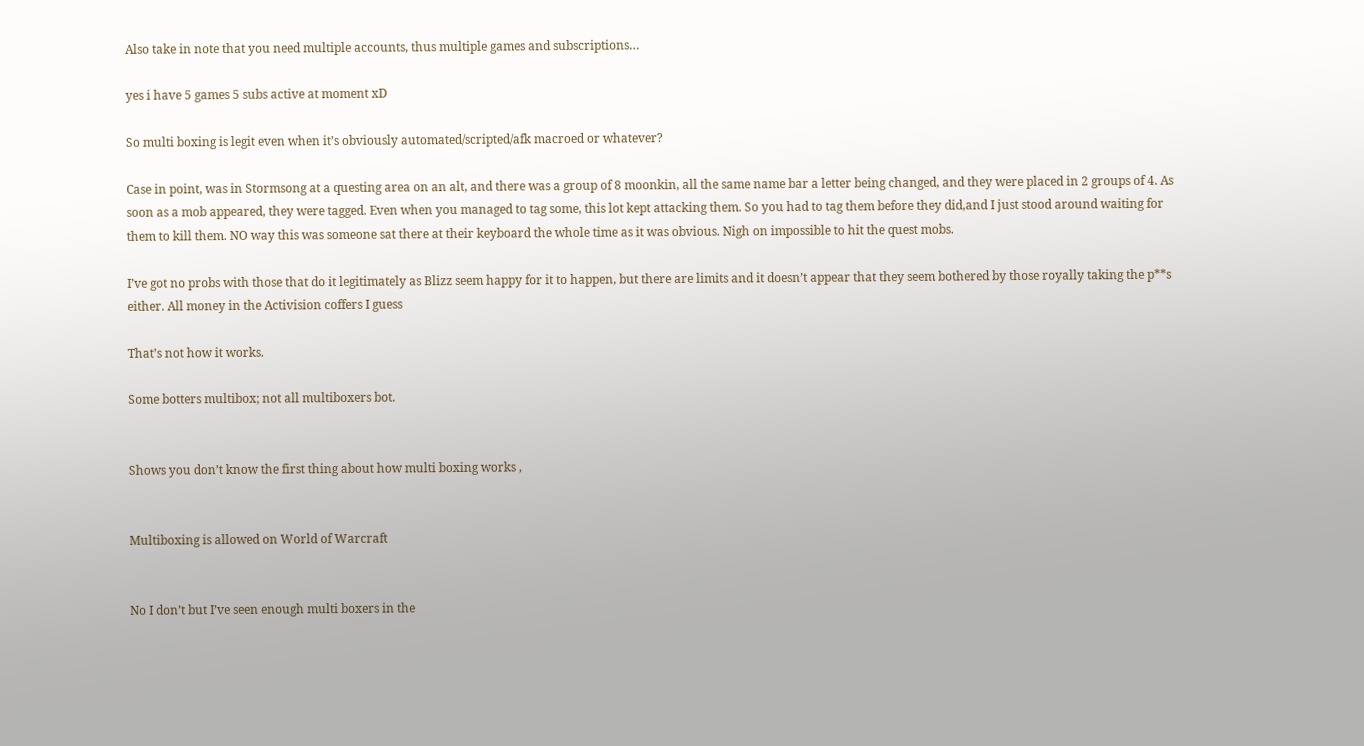Also take in note that you need multiple accounts, thus multiple games and subscriptions…

yes i have 5 games 5 subs active at moment xD

So multi boxing is legit even when it’s obviously automated/scripted/afk macroed or whatever?

Case in point, was in Stormsong at a questing area on an alt, and there was a group of 8 moonkin, all the same name bar a letter being changed, and they were placed in 2 groups of 4. As soon as a mob appeared, they were tagged. Even when you managed to tag some, this lot kept attacking them. So you had to tag them before they did,and I just stood around waiting for them to kill them. NO way this was someone sat there at their keyboard the whole time as it was obvious. Nigh on impossible to hit the quest mobs.

I’ve got no probs with those that do it legitimately as Blizz seem happy for it to happen, but there are limits and it doesn’t appear that they seem bothered by those royally taking the p**s either. All money in the Activision coffers I guess

That’s not how it works.

Some botters multibox; not all multiboxers bot.


Shows you don’t know the first thing about how multi boxing works ,


Multiboxing is allowed on World of Warcraft


No I don’t but I’ve seen enough multi boxers in the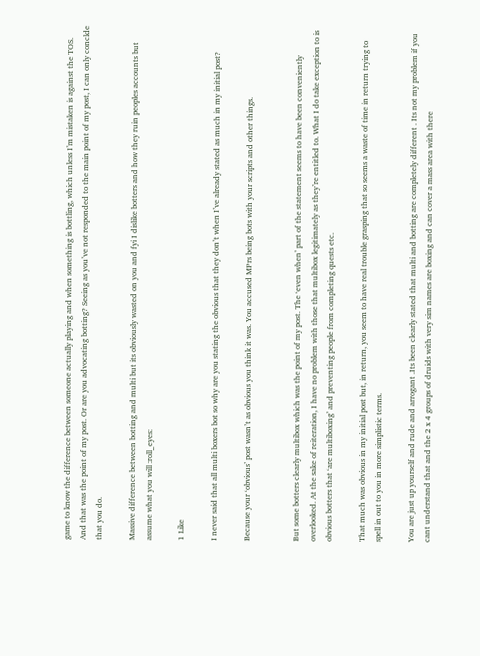game to know the difference between someone actually playing and when something is bottling, which unless I’m mistaken is against the TOS. And that was the point of my post. Or are you advocating botting? Seeing as you’ve not responded to the main point of my post, I can only conclde that you do.

Massive difference between botting and multi but its obviously wasted on you and fyi I dislike botters and how they ruin peoples accounts but assume what you will :roll_eyes:

1 Like

I never said that all multi boxers bot so why are you stating the obvious that they don’t when I’ve already stated as much in my initial post?

Because your ‘obvious’ post wasn’t as obvious you think it was. You accused MPrs being bots with your scripts and other things.


But some botters clearly multibox which was the point of my post. The ‘even when’ part of the statement seems to have been conveniently overlooked. At the sake of reiteration, I have no problem with those that multibox legitimately as they’re entitled to. What I do take exception to is obvious botters that ‘are multiboxing’ and preventing people from completing quests etc.

That much was obvious in my initial post but, in return, you seem to have real trouble grasping that so seems a waste of time in return trying to spell in out to you in more simplistic terms.

You are just up yourself and rude and arrogant .Its been clearly stated that multi and botting are completely different . Its not my problem if you cant understand that and the 2 x 4 groups of druids with very sim names are boxing and can cover a mass area with there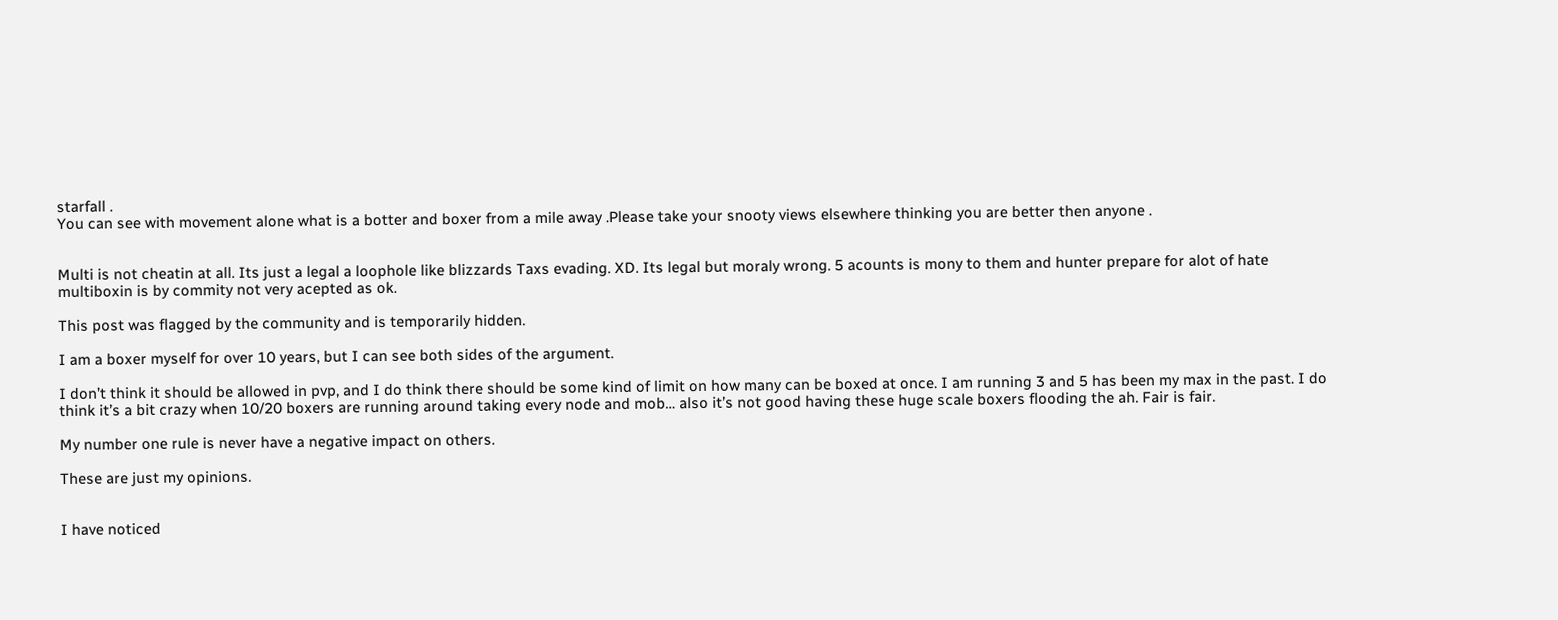starfall .
You can see with movement alone what is a botter and boxer from a mile away .Please take your snooty views elsewhere thinking you are better then anyone .


Multi is not cheatin at all. Its just a legal a loophole like blizzards Taxs evading. XD. Its legal but moraly wrong. 5 acounts is mony to them and hunter prepare for alot of hate multiboxin is by commity not very acepted as ok.

This post was flagged by the community and is temporarily hidden.

I am a boxer myself for over 10 years, but I can see both sides of the argument.

I don’t think it should be allowed in pvp, and I do think there should be some kind of limit on how many can be boxed at once. I am running 3 and 5 has been my max in the past. I do think it’s a bit crazy when 10/20 boxers are running around taking every node and mob… also it’s not good having these huge scale boxers flooding the ah. Fair is fair.

My number one rule is never have a negative impact on others.

These are just my opinions.


I have noticed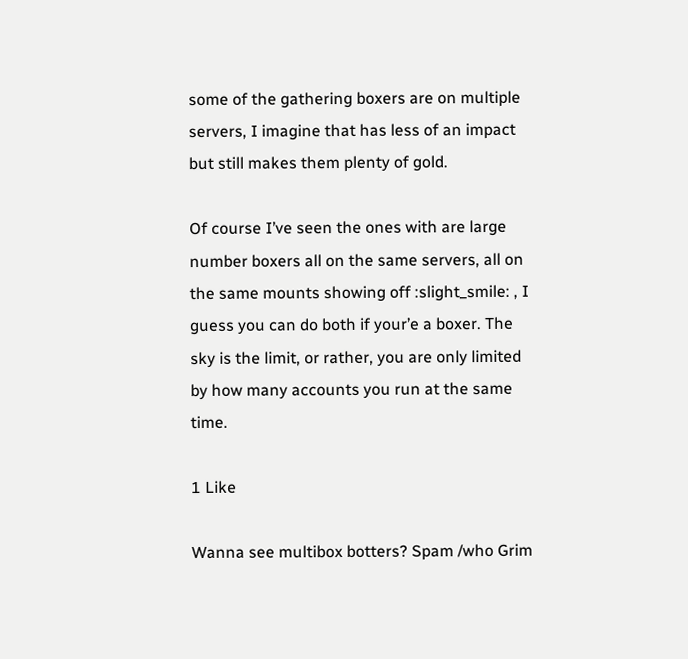some of the gathering boxers are on multiple servers, I imagine that has less of an impact but still makes them plenty of gold.

Of course I’ve seen the ones with are large number boxers all on the same servers, all on the same mounts showing off :slight_smile: , I guess you can do both if your’e a boxer. The sky is the limit, or rather, you are only limited by how many accounts you run at the same time.

1 Like

Wanna see multibox botters? Spam /who Grim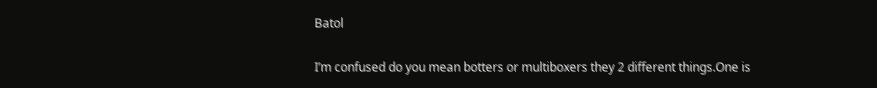Batol

I’m confused do you mean botters or multiboxers they 2 different things.One is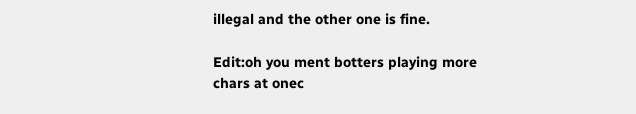illegal and the other one is fine.

Edit:oh you ment botters playing more chars at onec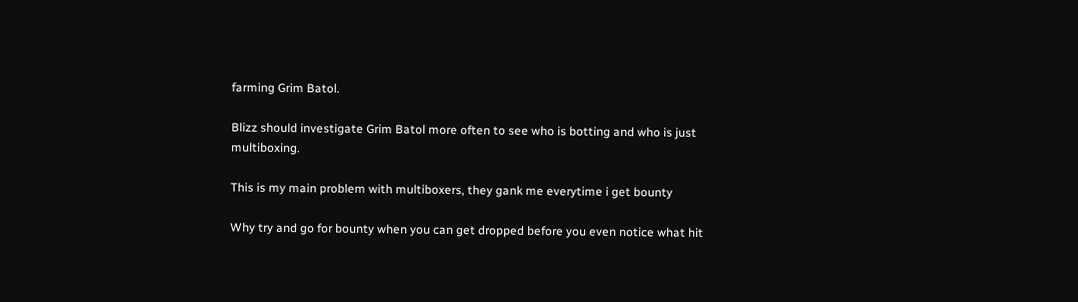farming Grim Batol.

Blizz should investigate Grim Batol more often to see who is botting and who is just multiboxing.

This is my main problem with multiboxers, they gank me everytime i get bounty

Why try and go for bounty when you can get dropped before you even notice what hit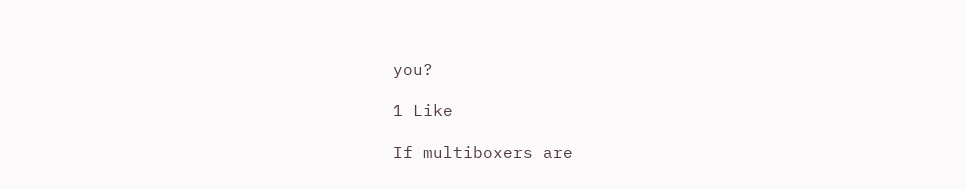you?

1 Like

If multiboxers are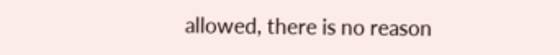allowed, there is no reason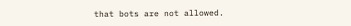that bots are not allowed.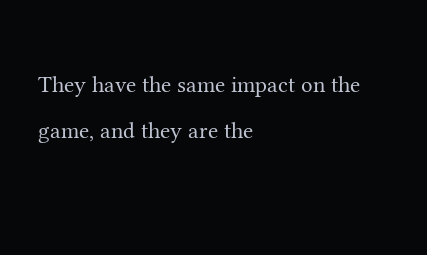They have the same impact on the game, and they are the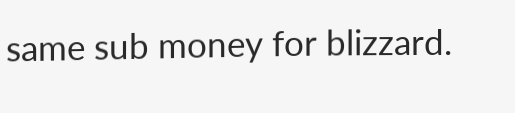same sub money for blizzard.